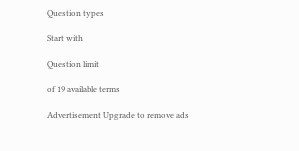Question types

Start with

Question limit

of 19 available terms

Advertisement Upgrade to remove ads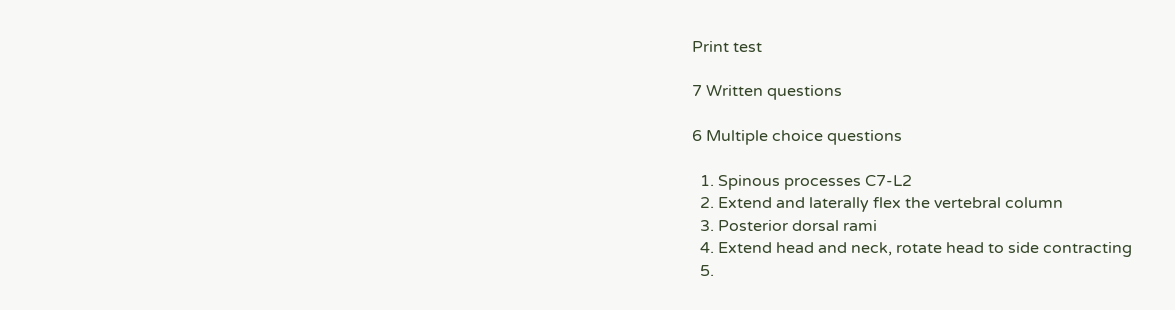Print test

7 Written questions

6 Multiple choice questions

  1. Spinous processes C7-L2
  2. Extend and laterally flex the vertebral column
  3. Posterior dorsal rami
  4. Extend head and neck, rotate head to side contracting
  5.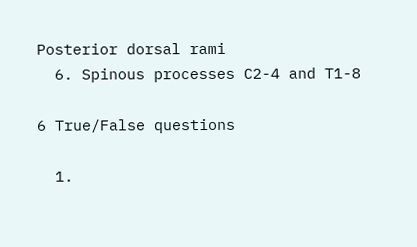Posterior dorsal rami
  6. Spinous processes C2-4 and T1-8

6 True/False questions

  1.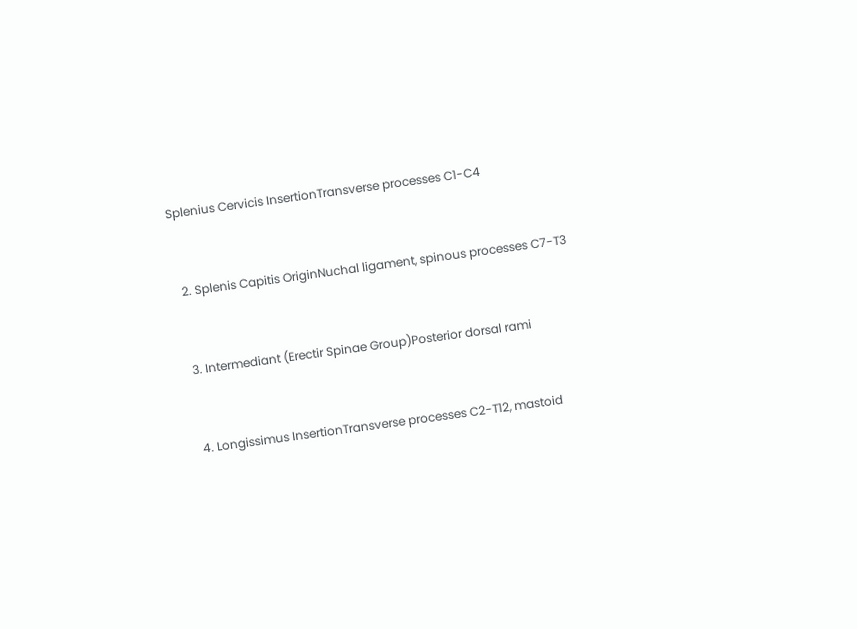Splenius Cervicis InsertionTransverse processes C1-C4


  2. Splenis Capitis OriginNuchal ligament, spinous processes C7-T3


  3. Intermediant (Erectir Spinae Group)Posterior dorsal rami


  4. Longissimus InsertionTransverse processes C2-T12, mastoid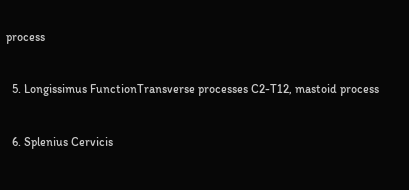process


  5. Longissimus FunctionTransverse processes C2-T12, mastoid process


  6. Splenius Cervicis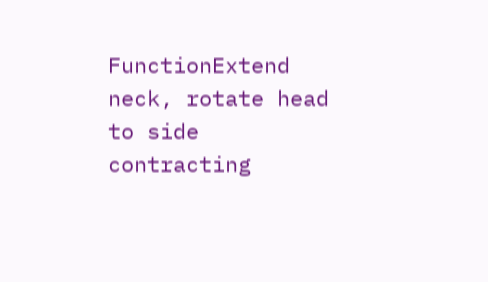FunctionExtend neck, rotate head to side contracting